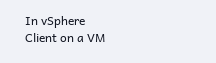In vSphere Client on a VM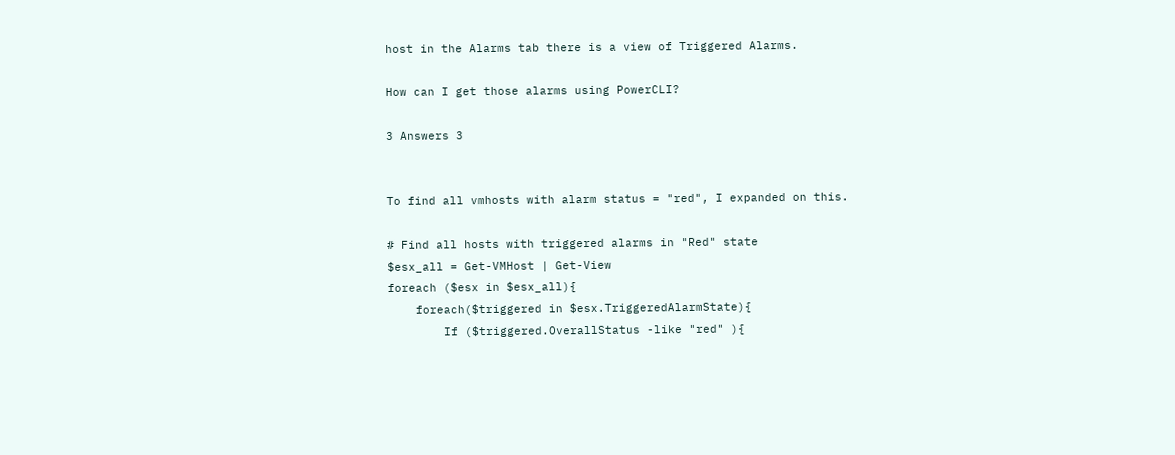host in the Alarms tab there is a view of Triggered Alarms.

How can I get those alarms using PowerCLI?

3 Answers 3


To find all vmhosts with alarm status = "red", I expanded on this.

# Find all hosts with triggered alarms in "Red" state
$esx_all = Get-VMHost | Get-View
foreach ($esx in $esx_all){
    foreach($triggered in $esx.TriggeredAlarmState){
        If ($triggered.OverallStatus -like "red" ){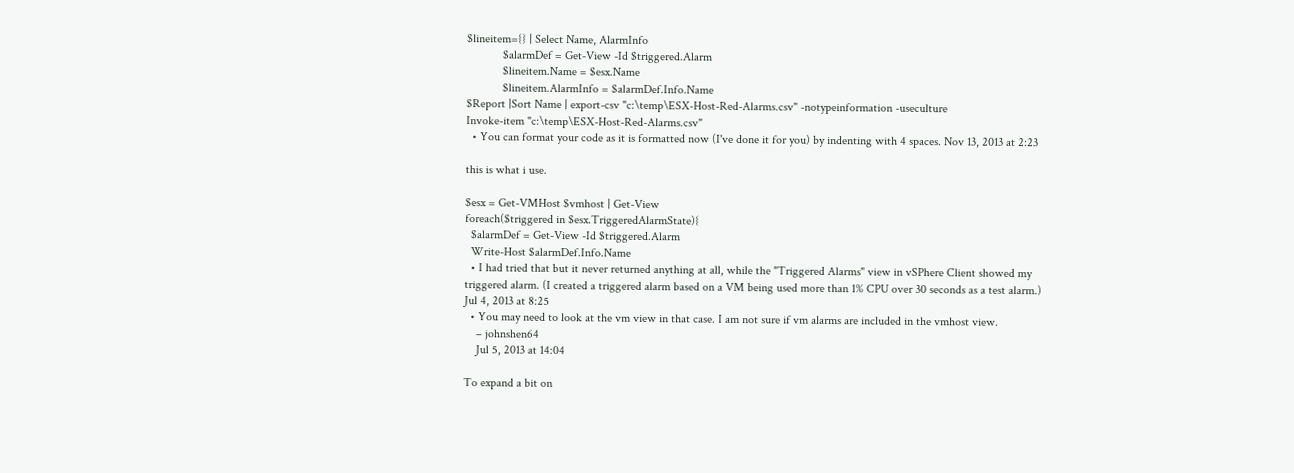$lineitem={} | Select Name, AlarmInfo
            $alarmDef = Get-View -Id $triggered.Alarm
            $lineitem.Name = $esx.Name
            $lineitem.AlarmInfo = $alarmDef.Info.Name
$Report |Sort Name | export-csv "c:\temp\ESX-Host-Red-Alarms.csv" -notypeinformation -useculture
Invoke-item "c:\temp\ESX-Host-Red-Alarms.csv"
  • You can format your code as it is formatted now (I've done it for you) by indenting with 4 spaces. Nov 13, 2013 at 2:23

this is what i use.

$esx = Get-VMHost $vmhost | Get-View
foreach($triggered in $esx.TriggeredAlarmState){
  $alarmDef = Get-View -Id $triggered.Alarm
  Write-Host $alarmDef.Info.Name
  • I had tried that but it never returned anything at all, while the "Triggered Alarms" view in vSPhere Client showed my triggered alarm. (I created a triggered alarm based on a VM being used more than 1% CPU over 30 seconds as a test alarm.) Jul 4, 2013 at 8:25
  • You may need to look at the vm view in that case. I am not sure if vm alarms are included in the vmhost view.
    – johnshen64
    Jul 5, 2013 at 14:04

To expand a bit on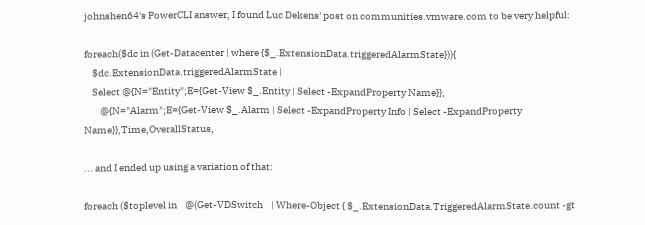johnshen64's PowerCLI answer, I found Luc Dekens' post on communities.vmware.com to be very helpful:

foreach($dc in (Get-Datacenter | where {$_.ExtensionData.triggeredAlarmState})){
    $dc.ExtensionData.triggeredAlarmState |
    Select @{N="Entity";E={Get-View $_.Entity | Select -ExpandProperty Name}},
        @{N="Alarm";E={Get-View $_.Alarm | Select -ExpandProperty Info | Select -ExpandProperty Name}},Time,OverallStatus,

... and I ended up using a variation of that:

foreach ($toplevel in    @(Get-VDSwitch    | Where-Object { $_.ExtensionData.TriggeredAlarmState.count -gt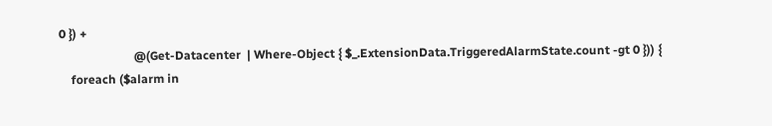0 }) +
                         @(Get-Datacenter  | Where-Object { $_.ExtensionData.TriggeredAlarmState.count -gt 0 })) {
    foreach ($alarm in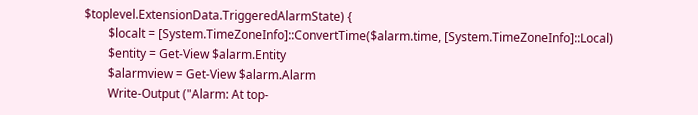$toplevel.ExtensionData.TriggeredAlarmState) {
        $localt = [System.TimeZoneInfo]::ConvertTime($alarm.time, [System.TimeZoneInfo]::Local)
        $entity = Get-View $alarm.Entity
        $alarmview = Get-View $alarm.Alarm
        Write-Output ("Alarm: At top-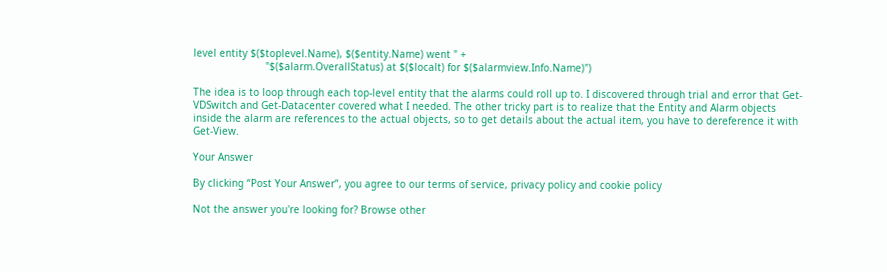level entity $($toplevel.Name), $($entity.Name) went " +
                        "$($alarm.OverallStatus) at $($localt) for $($alarmview.Info.Name)")

The idea is to loop through each top-level entity that the alarms could roll up to. I discovered through trial and error that Get-VDSwitch and Get-Datacenter covered what I needed. The other tricky part is to realize that the Entity and Alarm objects inside the alarm are references to the actual objects, so to get details about the actual item, you have to dereference it with Get-View.

Your Answer

By clicking “Post Your Answer”, you agree to our terms of service, privacy policy and cookie policy

Not the answer you're looking for? Browse other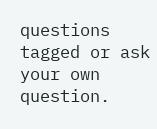questions tagged or ask your own question.